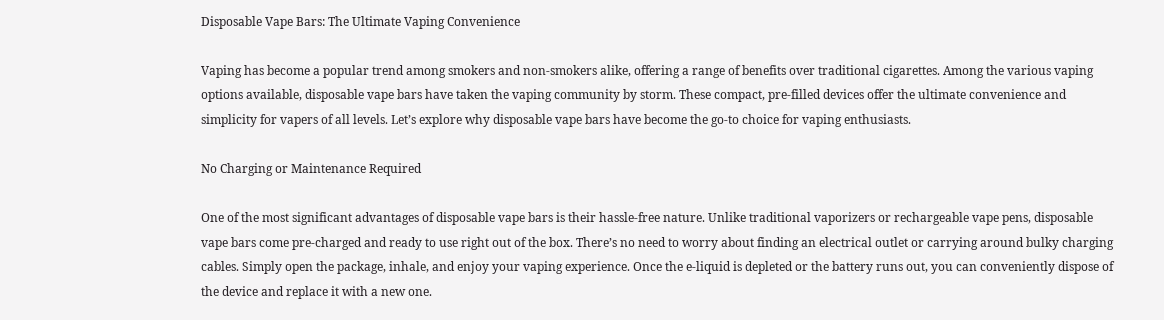Disposable Vape Bars: The Ultimate Vaping Convenience

Vaping has become a popular trend among smokers and non-smokers alike, offering a range of benefits over traditional cigarettes. Among the various vaping options available, disposable vape bars have taken the vaping community by storm. These compact, pre-filled devices offer the ultimate convenience and simplicity for vapers of all levels. Let’s explore why disposable vape bars have become the go-to choice for vaping enthusiasts.

No Charging or Maintenance Required

One of the most significant advantages of disposable vape bars is their hassle-free nature. Unlike traditional vaporizers or rechargeable vape pens, disposable vape bars come pre-charged and ready to use right out of the box. There’s no need to worry about finding an electrical outlet or carrying around bulky charging cables. Simply open the package, inhale, and enjoy your vaping experience. Once the e-liquid is depleted or the battery runs out, you can conveniently dispose of the device and replace it with a new one.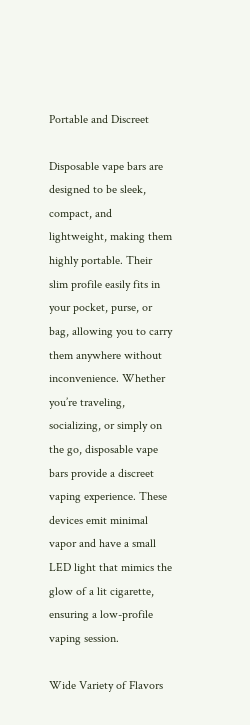Portable and Discreet

Disposable vape bars are designed to be sleek, compact, and lightweight, making them highly portable. Their slim profile easily fits in your pocket, purse, or bag, allowing you to carry them anywhere without inconvenience. Whether you’re traveling, socializing, or simply on the go, disposable vape bars provide a discreet vaping experience. These devices emit minimal vapor and have a small LED light that mimics the glow of a lit cigarette, ensuring a low-profile vaping session.

Wide Variety of Flavors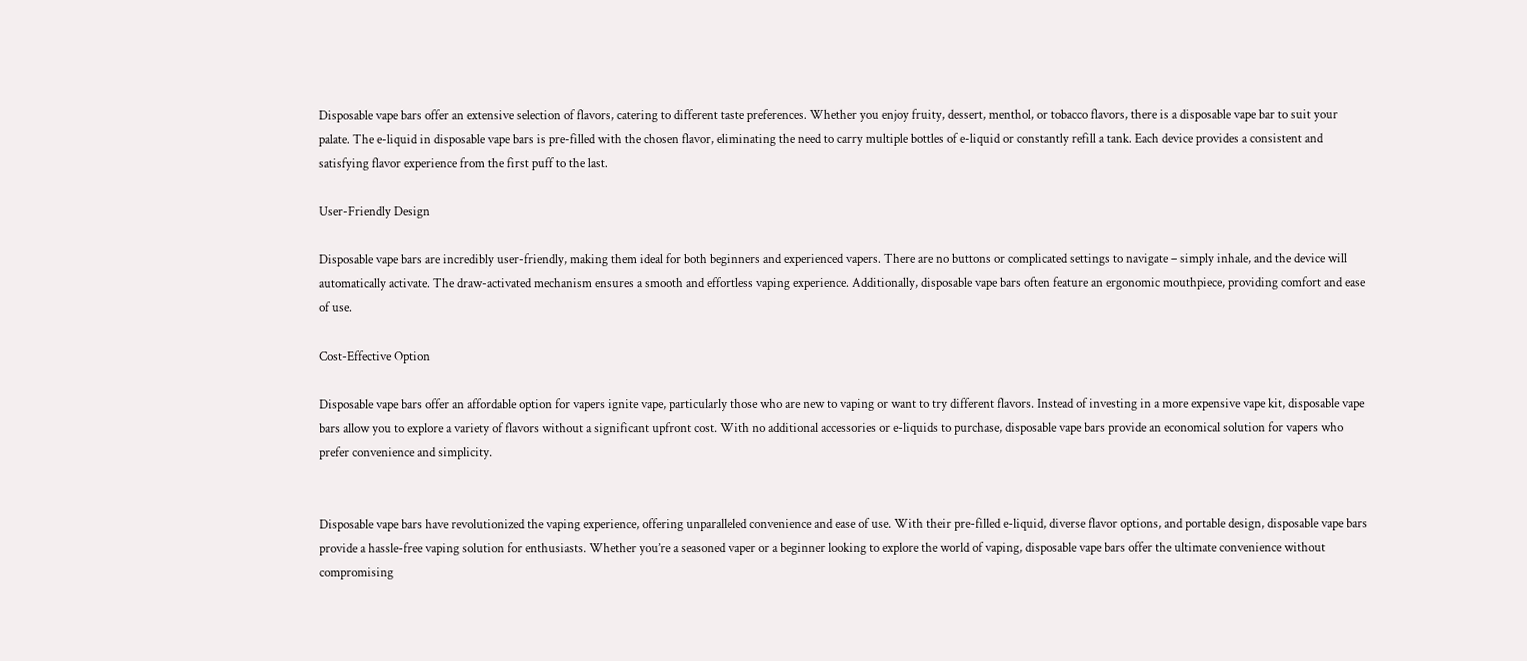Disposable vape bars offer an extensive selection of flavors, catering to different taste preferences. Whether you enjoy fruity, dessert, menthol, or tobacco flavors, there is a disposable vape bar to suit your palate. The e-liquid in disposable vape bars is pre-filled with the chosen flavor, eliminating the need to carry multiple bottles of e-liquid or constantly refill a tank. Each device provides a consistent and satisfying flavor experience from the first puff to the last.

User-Friendly Design

Disposable vape bars are incredibly user-friendly, making them ideal for both beginners and experienced vapers. There are no buttons or complicated settings to navigate – simply inhale, and the device will automatically activate. The draw-activated mechanism ensures a smooth and effortless vaping experience. Additionally, disposable vape bars often feature an ergonomic mouthpiece, providing comfort and ease of use.

Cost-Effective Option

Disposable vape bars offer an affordable option for vapers ignite vape, particularly those who are new to vaping or want to try different flavors. Instead of investing in a more expensive vape kit, disposable vape bars allow you to explore a variety of flavors without a significant upfront cost. With no additional accessories or e-liquids to purchase, disposable vape bars provide an economical solution for vapers who prefer convenience and simplicity.


Disposable vape bars have revolutionized the vaping experience, offering unparalleled convenience and ease of use. With their pre-filled e-liquid, diverse flavor options, and portable design, disposable vape bars provide a hassle-free vaping solution for enthusiasts. Whether you’re a seasoned vaper or a beginner looking to explore the world of vaping, disposable vape bars offer the ultimate convenience without compromising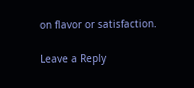on flavor or satisfaction.

Leave a Reply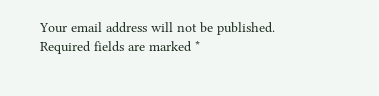Your email address will not be published. Required fields are marked *